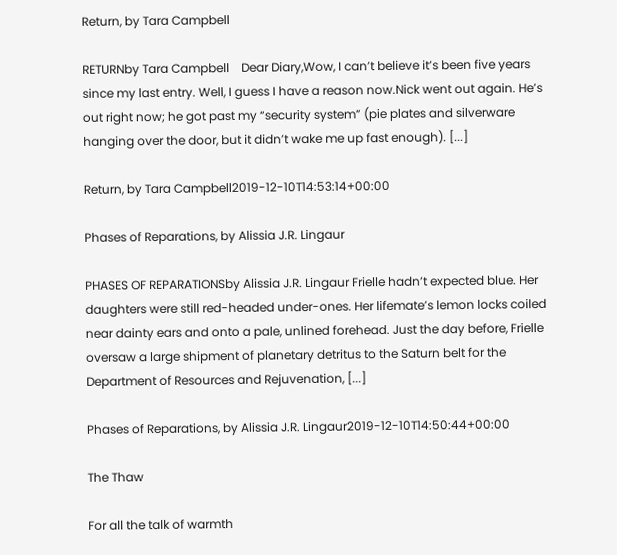Return, by Tara Campbell

RETURNby Tara Campbell    Dear Diary,Wow, I can’t believe it’s been five years since my last entry. Well, I guess I have a reason now.Nick went out again. He’s out right now; he got past my “security system” (pie plates and silverware hanging over the door, but it didn’t wake me up fast enough). [...]

Return, by Tara Campbell2019-12-10T14:53:14+00:00

Phases of Reparations, by Alissia J.R. Lingaur

PHASES OF REPARATIONSby Alissia J.R. Lingaur Frielle hadn’t expected blue. Her daughters were still red-headed under-ones. Her lifemate’s lemon locks coiled near dainty ears and onto a pale, unlined forehead. Just the day before, Frielle oversaw a large shipment of planetary detritus to the Saturn belt for the Department of Resources and Rejuvenation, [...]

Phases of Reparations, by Alissia J.R. Lingaur2019-12-10T14:50:44+00:00

The Thaw

For all the talk of warmth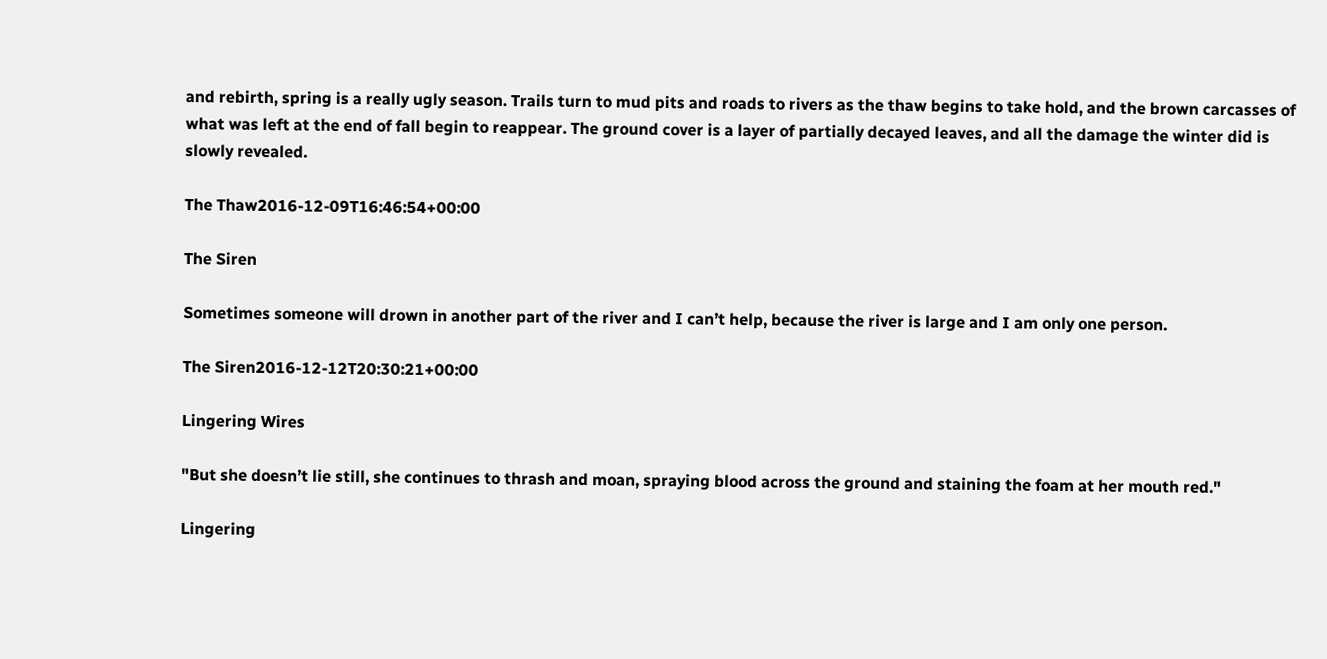and rebirth, spring is a really ugly season. Trails turn to mud pits and roads to rivers as the thaw begins to take hold, and the brown carcasses of what was left at the end of fall begin to reappear. The ground cover is a layer of partially decayed leaves, and all the damage the winter did is slowly revealed.

The Thaw2016-12-09T16:46:54+00:00

The Siren

Sometimes someone will drown in another part of the river and I can’t help, because the river is large and I am only one person.

The Siren2016-12-12T20:30:21+00:00

Lingering Wires

"But she doesn’t lie still, she continues to thrash and moan, spraying blood across the ground and staining the foam at her mouth red."

Lingering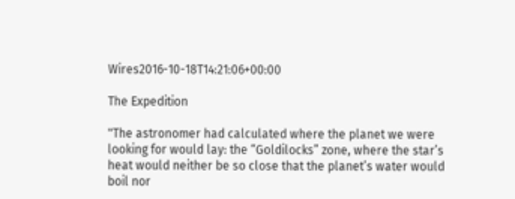Wires2016-10-18T14:21:06+00:00

The Expedition

"The astronomer had calculated where the planet we were looking for would lay: the “Goldilocks” zone, where the star’s heat would neither be so close that the planet’s water would boil nor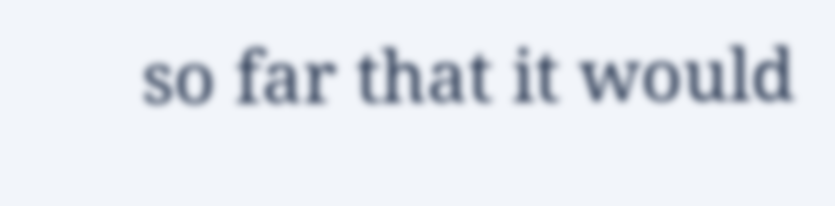so far that it would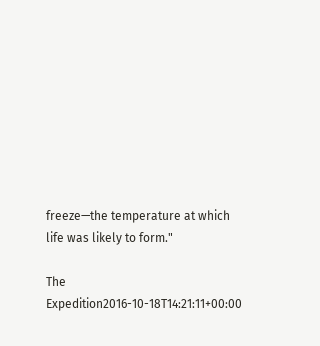freeze—the temperature at which life was likely to form."

The Expedition2016-10-18T14:21:11+00:00